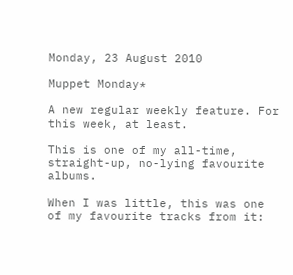Monday, 23 August 2010

Muppet Monday*

A new regular weekly feature. For this week, at least.

This is one of my all-time, straight-up, no-lying favourite albums.

When I was little, this was one of my favourite tracks from it: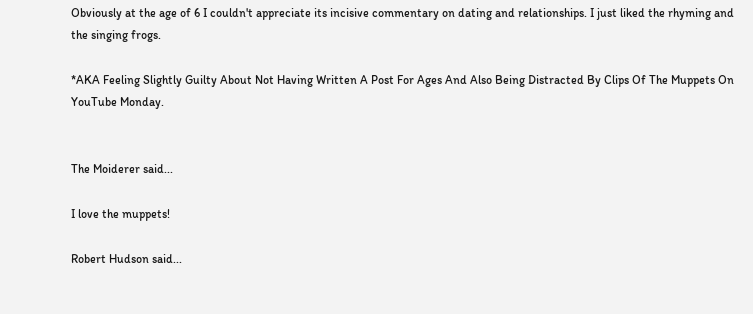Obviously at the age of 6 I couldn't appreciate its incisive commentary on dating and relationships. I just liked the rhyming and the singing frogs.

*AKA Feeling Slightly Guilty About Not Having Written A Post For Ages And Also Being Distracted By Clips Of The Muppets On YouTube Monday.


The Moiderer said...

I love the muppets!

Robert Hudson said...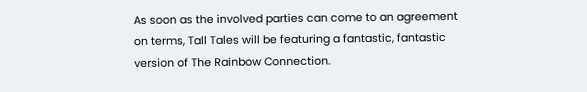As soon as the involved parties can come to an agreement on terms, Tall Tales will be featuring a fantastic, fantastic version of The Rainbow Connection.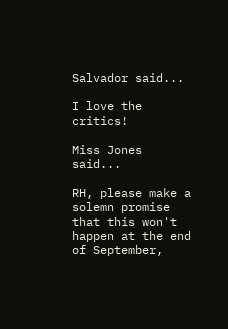Salvador said...

I love the critics!

Miss Jones said...

RH, please make a solemn promise that this won't happen at the end of September,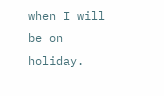when I will be on holiday.